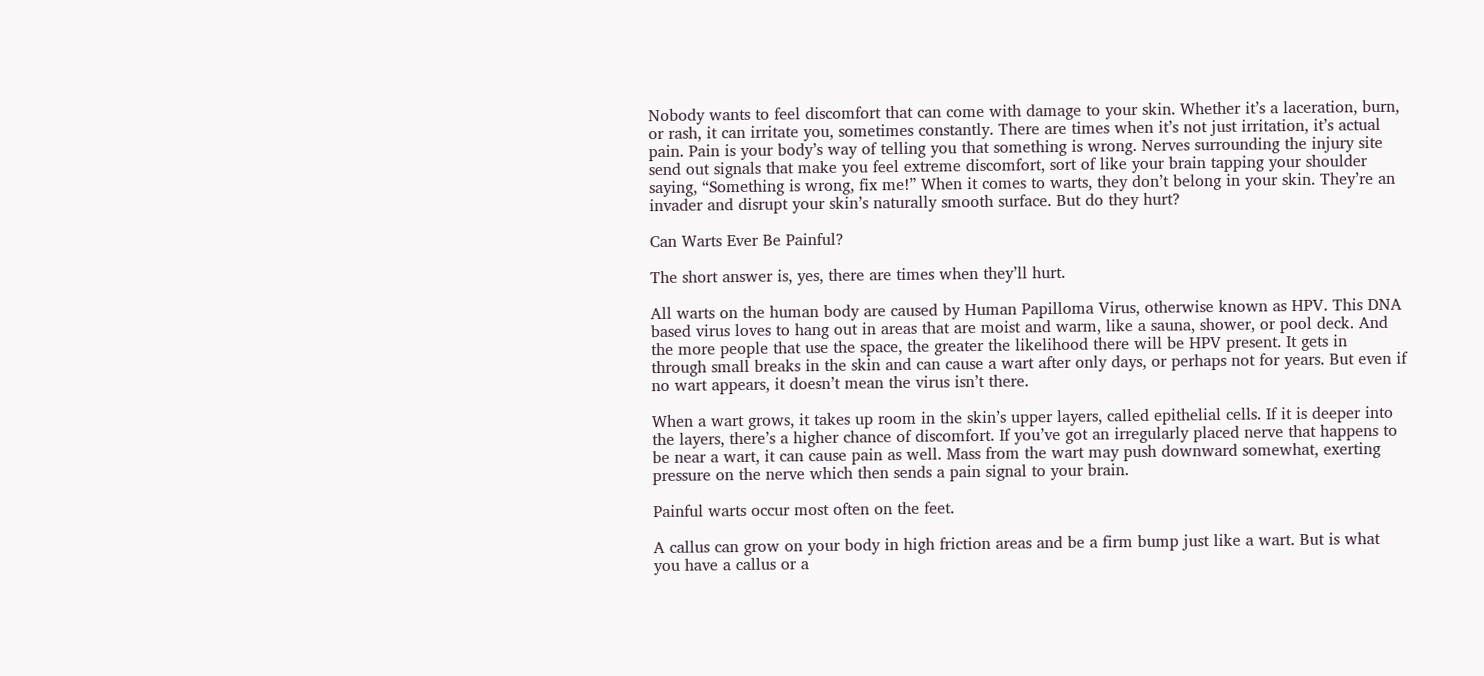Nobody wants to feel discomfort that can come with damage to your skin. Whether it’s a laceration, burn, or rash, it can irritate you, sometimes constantly. There are times when it’s not just irritation, it’s actual pain. Pain is your body’s way of telling you that something is wrong. Nerves surrounding the injury site send out signals that make you feel extreme discomfort, sort of like your brain tapping your shoulder saying, “Something is wrong, fix me!” When it comes to warts, they don’t belong in your skin. They’re an invader and disrupt your skin’s naturally smooth surface. But do they hurt?

Can Warts Ever Be Painful?

The short answer is, yes, there are times when they’ll hurt.

All warts on the human body are caused by Human Papilloma Virus, otherwise known as HPV. This DNA based virus loves to hang out in areas that are moist and warm, like a sauna, shower, or pool deck. And the more people that use the space, the greater the likelihood there will be HPV present. It gets in through small breaks in the skin and can cause a wart after only days, or perhaps not for years. But even if no wart appears, it doesn’t mean the virus isn’t there.

When a wart grows, it takes up room in the skin’s upper layers, called epithelial cells. If it is deeper into the layers, there’s a higher chance of discomfort. If you’ve got an irregularly placed nerve that happens to be near a wart, it can cause pain as well. Mass from the wart may push downward somewhat, exerting pressure on the nerve which then sends a pain signal to your brain.

Painful warts occur most often on the feet.

A callus can grow on your body in high friction areas and be a firm bump just like a wart. But is what you have a callus or a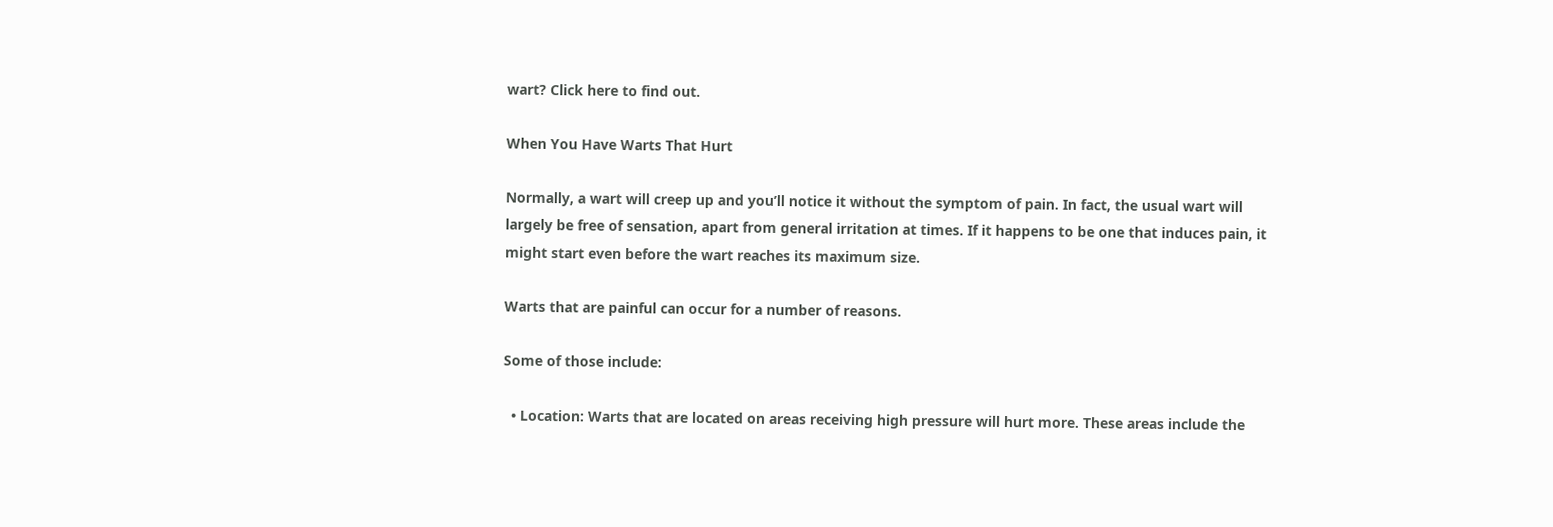wart? Click here to find out.

When You Have Warts That Hurt

Normally, a wart will creep up and you’ll notice it without the symptom of pain. In fact, the usual wart will largely be free of sensation, apart from general irritation at times. If it happens to be one that induces pain, it might start even before the wart reaches its maximum size.

Warts that are painful can occur for a number of reasons.

Some of those include:

  • Location: Warts that are located on areas receiving high pressure will hurt more. These areas include the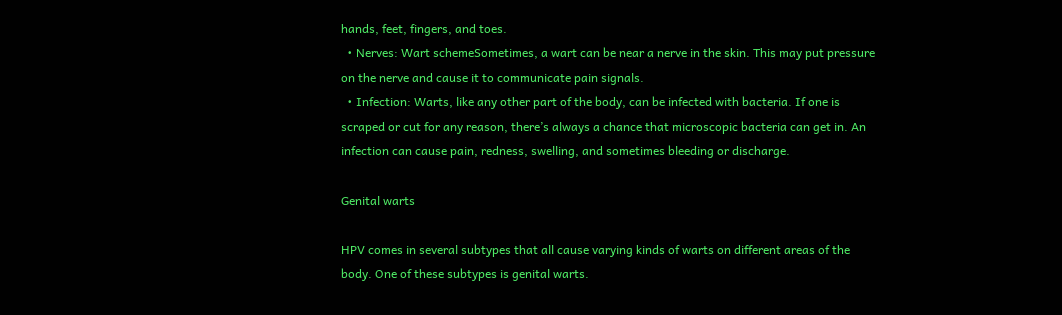hands, feet, fingers, and toes.
  • Nerves: Wart schemeSometimes, a wart can be near a nerve in the skin. This may put pressure on the nerve and cause it to communicate pain signals.
  • Infection: Warts, like any other part of the body, can be infected with bacteria. If one is scraped or cut for any reason, there’s always a chance that microscopic bacteria can get in. An infection can cause pain, redness, swelling, and sometimes bleeding or discharge.

Genital warts

HPV comes in several subtypes that all cause varying kinds of warts on different areas of the body. One of these subtypes is genital warts.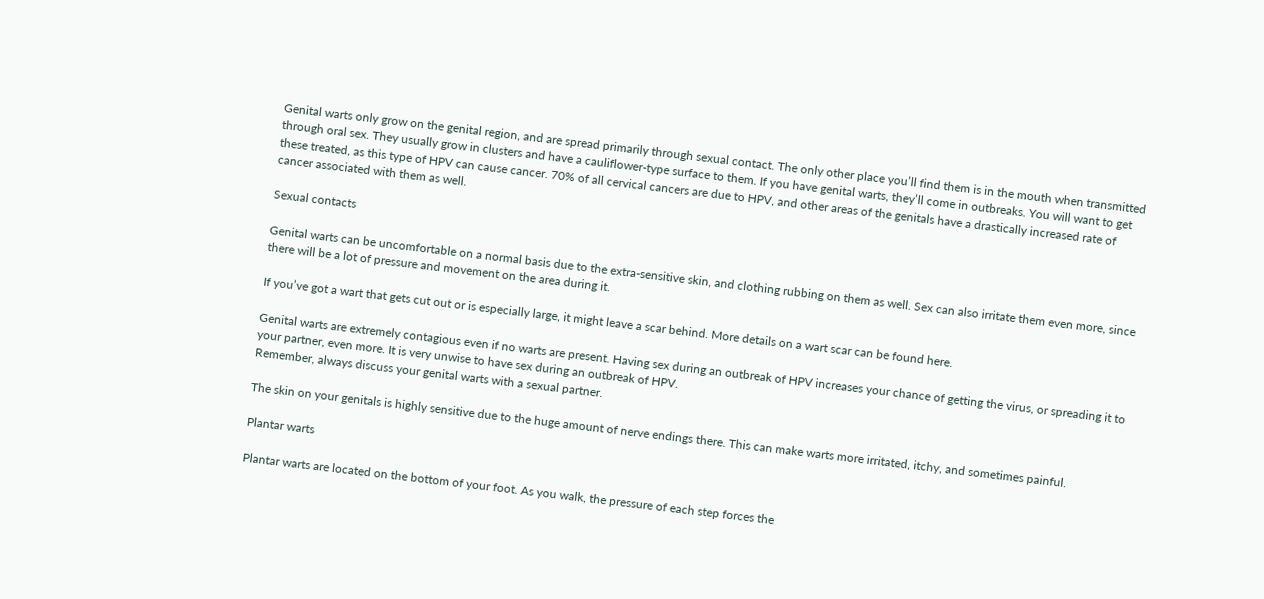Genital warts only grow on the genital region, and are spread primarily through sexual contact. The only other place you’ll find them is in the mouth when transmitted through oral sex. They usually grow in clusters and have a cauliflower-type surface to them. If you have genital warts, they’ll come in outbreaks. You will want to get these treated, as this type of HPV can cause cancer. 70% of all cervical cancers are due to HPV, and other areas of the genitals have a drastically increased rate of cancer associated with them as well.

Sexual contacts

Genital warts can be uncomfortable on a normal basis due to the extra-sensitive skin, and clothing rubbing on them as well. Sex can also irritate them even more, since there will be a lot of pressure and movement on the area during it.

If you’ve got a wart that gets cut out or is especially large, it might leave a scar behind. More details on a wart scar can be found here.

Genital warts are extremely contagious even if no warts are present. Having sex during an outbreak of HPV increases your chance of getting the virus, or spreading it to your partner, even more. It is very unwise to have sex during an outbreak of HPV.
Remember, always discuss your genital warts with a sexual partner.

The skin on your genitals is highly sensitive due to the huge amount of nerve endings there. This can make warts more irritated, itchy, and sometimes painful.

Plantar warts

Plantar warts are located on the bottom of your foot. As you walk, the pressure of each step forces the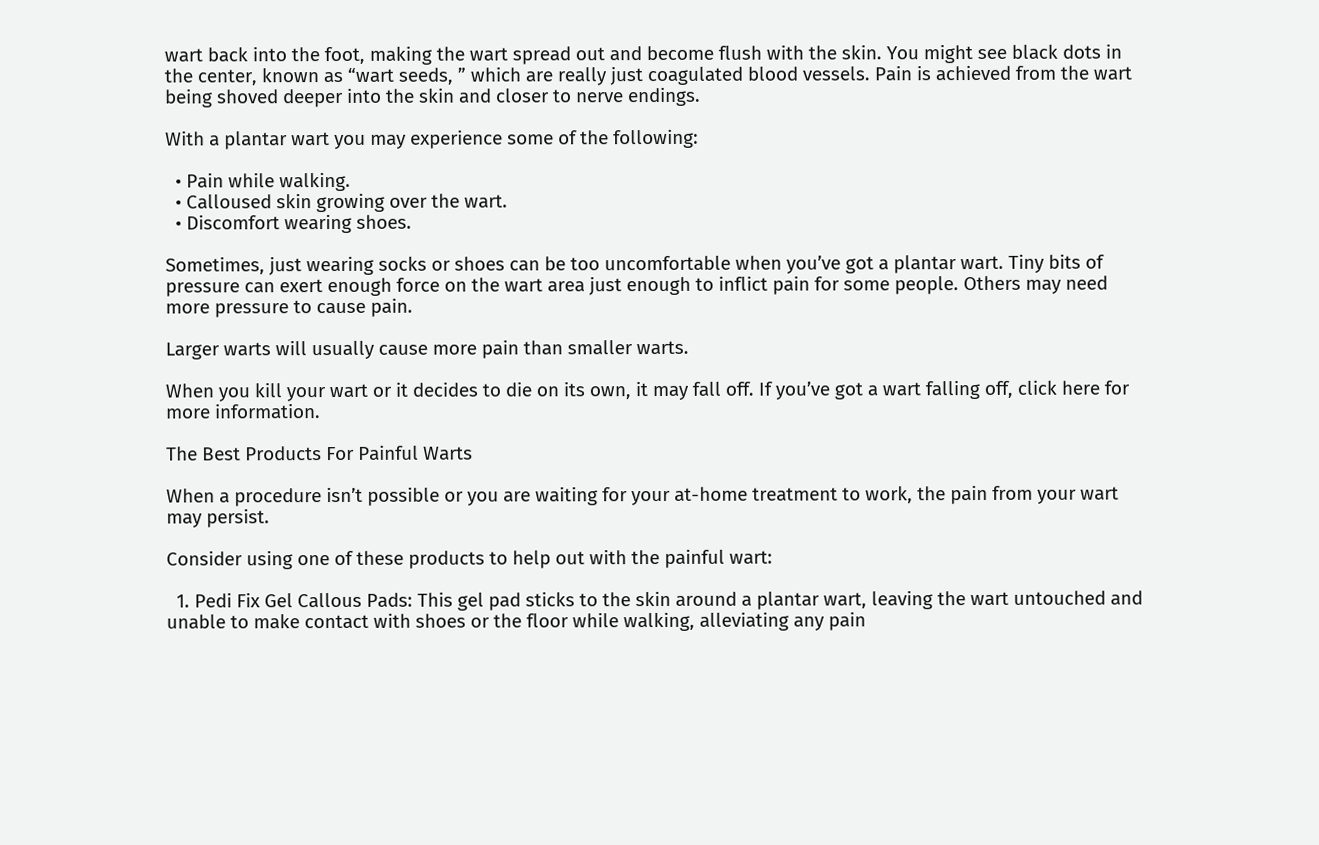wart back into the foot, making the wart spread out and become flush with the skin. You might see black dots in the center, known as “wart seeds, ” which are really just coagulated blood vessels. Pain is achieved from the wart being shoved deeper into the skin and closer to nerve endings.

With a plantar wart you may experience some of the following:

  • Pain while walking.
  • Calloused skin growing over the wart.
  • Discomfort wearing shoes.

Sometimes, just wearing socks or shoes can be too uncomfortable when you’ve got a plantar wart. Tiny bits of pressure can exert enough force on the wart area just enough to inflict pain for some people. Others may need more pressure to cause pain.

Larger warts will usually cause more pain than smaller warts.

When you kill your wart or it decides to die on its own, it may fall off. If you’ve got a wart falling off, click here for more information.

The Best Products For Painful Warts

When a procedure isn’t possible or you are waiting for your at-home treatment to work, the pain from your wart may persist.

Consider using one of these products to help out with the painful wart:

  1. Pedi Fix Gel Callous Pads: This gel pad sticks to the skin around a plantar wart, leaving the wart untouched and unable to make contact with shoes or the floor while walking, alleviating any pain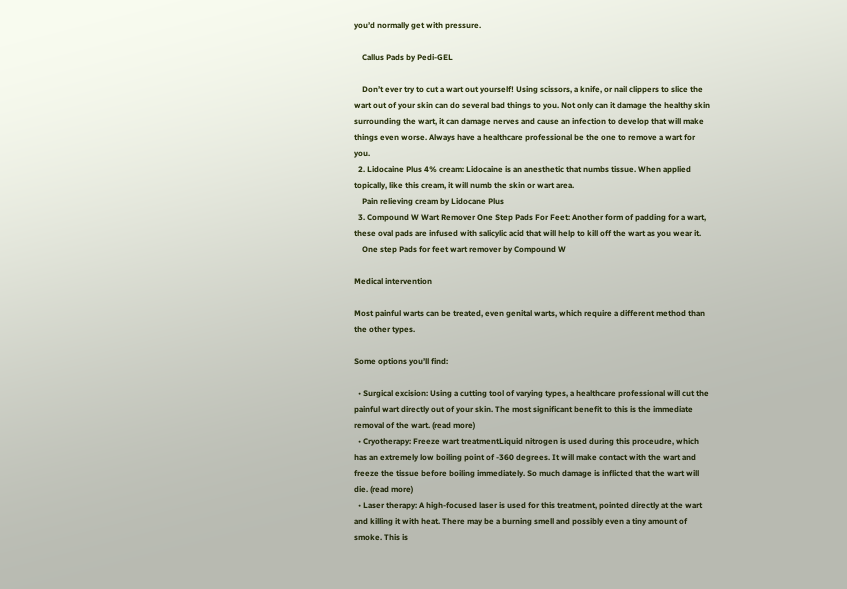you’d normally get with pressure.

    Callus Pads by Pedi-GEL

    Don’t ever try to cut a wart out yourself! Using scissors, a knife, or nail clippers to slice the wart out of your skin can do several bad things to you. Not only can it damage the healthy skin surrounding the wart, it can damage nerves and cause an infection to develop that will make things even worse. Always have a healthcare professional be the one to remove a wart for you.
  2. Lidocaine Plus 4% cream: Lidocaine is an anesthetic that numbs tissue. When applied topically, like this cream, it will numb the skin or wart area.
    Pain relieving cream by Lidocane Plus
  3. Compound W Wart Remover One Step Pads For Feet: Another form of padding for a wart, these oval pads are infused with salicylic acid that will help to kill off the wart as you wear it.
    One step Pads for feet wart remover by Compound W

Medical intervention

Most painful warts can be treated, even genital warts, which require a different method than the other types.

Some options you’ll find:

  • Surgical excision: Using a cutting tool of varying types, a healthcare professional will cut the painful wart directly out of your skin. The most significant benefit to this is the immediate removal of the wart. (read more)
  • Cryotherapy: Freeze wart treatmentLiquid nitrogen is used during this proceudre, which has an extremely low boiling point of -360 degrees. It will make contact with the wart and freeze the tissue before boiling immediately. So much damage is inflicted that the wart will die. (read more)
  • Laser therapy: A high-focused laser is used for this treatment, pointed directly at the wart and killing it with heat. There may be a burning smell and possibly even a tiny amount of smoke. This is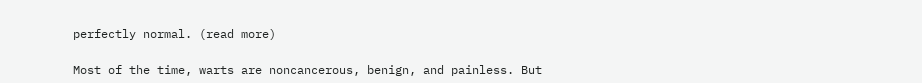perfectly normal. (read more)

Most of the time, warts are noncancerous, benign, and painless. But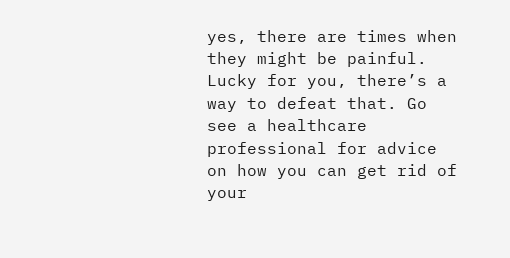yes, there are times when they might be painful. Lucky for you, there’s a way to defeat that. Go see a healthcare professional for advice on how you can get rid of your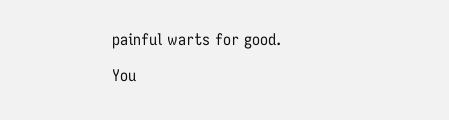painful warts for good.

You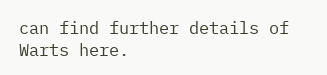can find further details of Warts here.